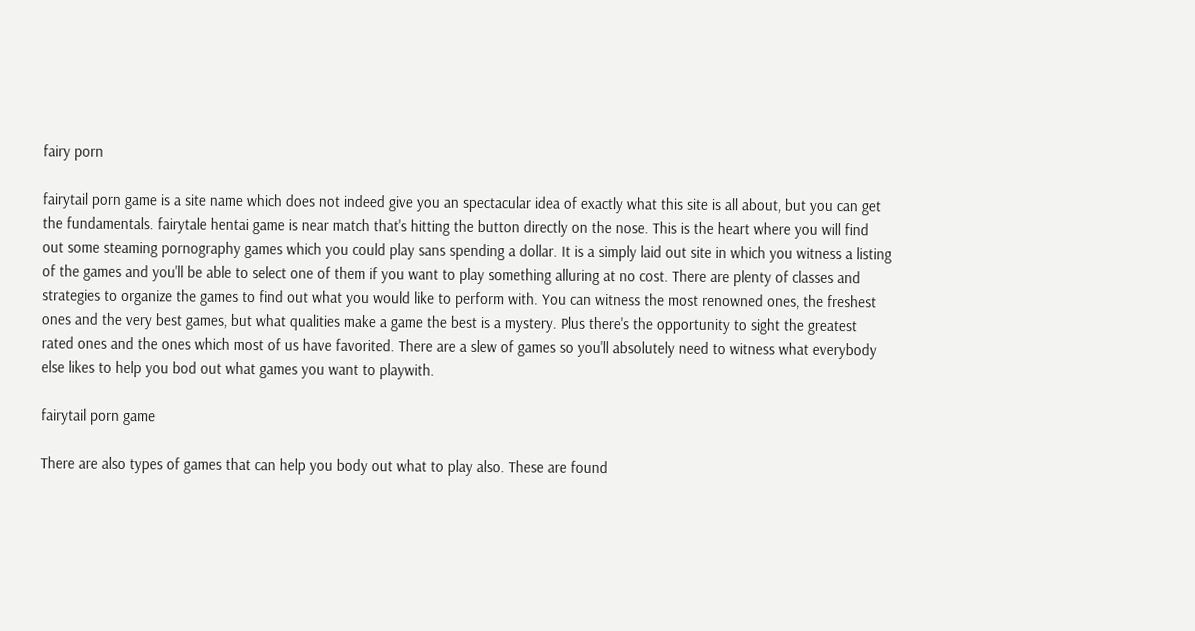fairy porn

fairytail porn game is a site name which does not indeed give you an spectacular idea of exactly what this site is all about, but you can get the fundamentals. fairytale hentai game is near match that's hitting the button directly on the nose. This is the heart where you will find out some steaming pornography games which you could play sans spending a dollar. It is a simply laid out site in which you witness a listing of the games and you'll be able to select one of them if you want to play something alluring at no cost. There are plenty of classes and strategies to organize the games to find out what you would like to perform with. You can witness the most renowned ones, the freshest ones and the very best games, but what qualities make a game the best is a mystery. Plus there's the opportunity to sight the greatest rated ones and the ones which most of us have favorited. There are a slew of games so you'll absolutely need to witness what everybody else likes to help you bod out what games you want to playwith.

fairytail porn game

There are also types of games that can help you body out what to play also. These are found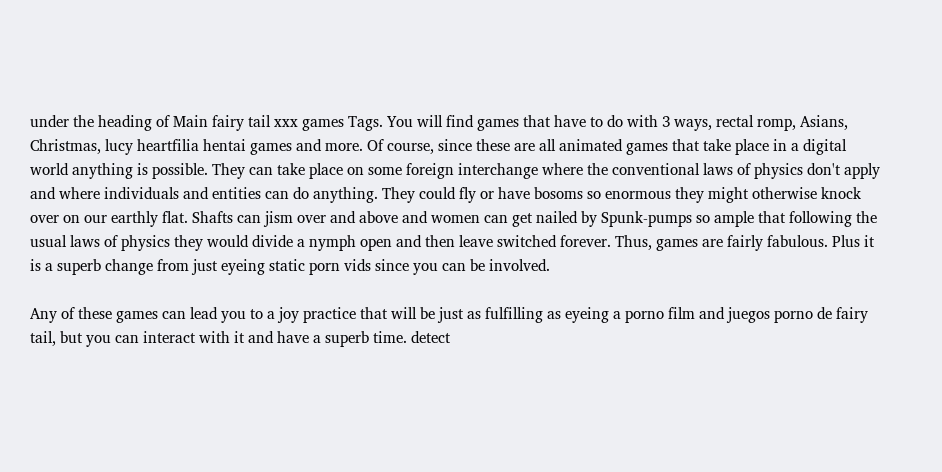under the heading of Main fairy tail xxx games Tags. You will find games that have to do with 3 ways, rectal romp, Asians, Christmas, lucy heartfilia hentai games and more. Of course, since these are all animated games that take place in a digital world anything is possible. They can take place on some foreign interchange where the conventional laws of physics don't apply and where individuals and entities can do anything. They could fly or have bosoms so enormous they might otherwise knock over on our earthly flat. Shafts can jism over and above and women can get nailed by Spunk-pumps so ample that following the usual laws of physics they would divide a nymph open and then leave switched forever. Thus, games are fairly fabulous. Plus it is a superb change from just eyeing static porn vids since you can be involved.

Any of these games can lead you to a joy practice that will be just as fulfilling as eyeing a porno film and juegos porno de fairy tail, but you can interact with it and have a superb time. detect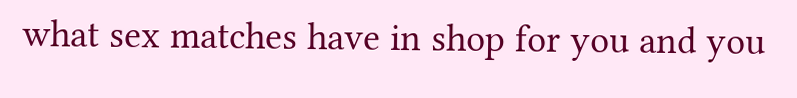what sex matches have in shop for you and you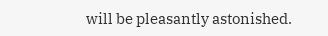will be pleasantly astonished.